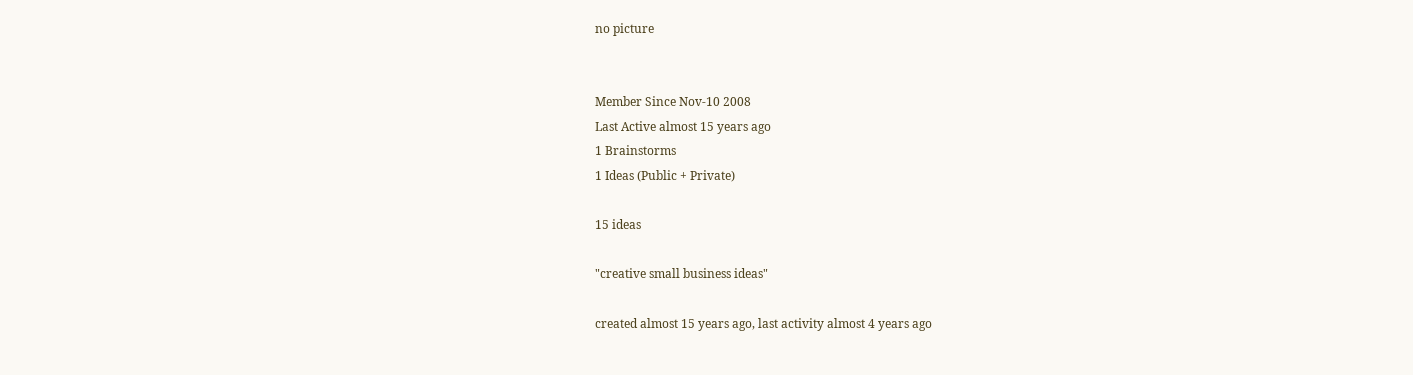no picture


Member Since Nov-10 2008
Last Active almost 15 years ago
1 Brainstorms
1 Ideas (Public + Private)

15 ideas

"creative small business ideas"

created almost 15 years ago, last activity almost 4 years ago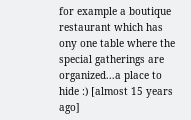for example a boutique restaurant which has ony one table where the special gatherings are organized...a place to hide :) [almost 15 years ago]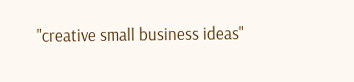"creative small business ideas"